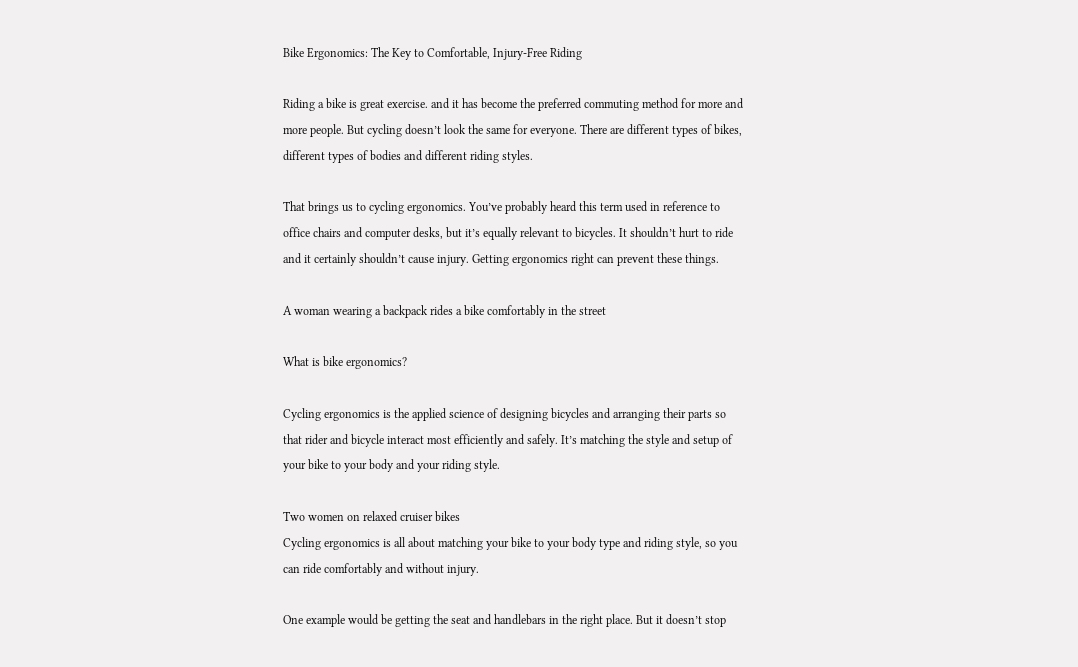Bike Ergonomics: The Key to Comfortable, Injury-Free Riding

Riding a bike is great exercise. and it has become the preferred commuting method for more and more people. But cycling doesn’t look the same for everyone. There are different types of bikes, different types of bodies and different riding styles.

That brings us to cycling ergonomics. You’ve probably heard this term used in reference to office chairs and computer desks, but it’s equally relevant to bicycles. It shouldn’t hurt to ride and it certainly shouldn’t cause injury. Getting ergonomics right can prevent these things.

A woman wearing a backpack rides a bike comfortably in the street

What is bike ergonomics?

Cycling ergonomics is the applied science of designing bicycles and arranging their parts so that rider and bicycle interact most efficiently and safely. It’s matching the style and setup of your bike to your body and your riding style.

Two women on relaxed cruiser bikes
Cycling ergonomics is all about matching your bike to your body type and riding style, so you can ride comfortably and without injury.

One example would be getting the seat and handlebars in the right place. But it doesn’t stop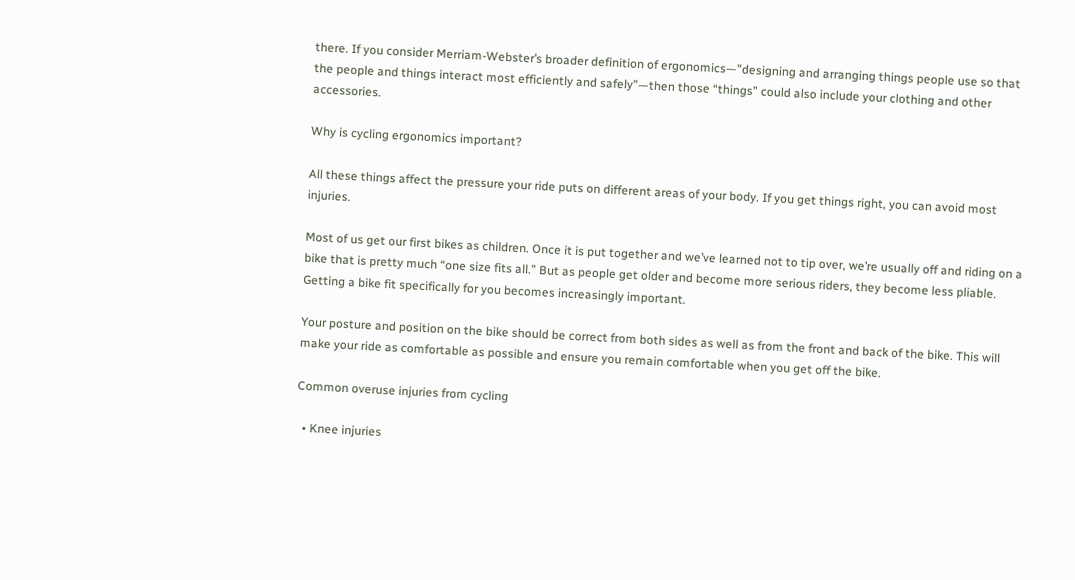there. If you consider Merriam-Webster’s broader definition of ergonomics—”designing and arranging things people use so that the people and things interact most efficiently and safely”—then those “things” could also include your clothing and other accessories.

Why is cycling ergonomics important?

All these things affect the pressure your ride puts on different areas of your body. If you get things right, you can avoid most injuries.

Most of us get our first bikes as children. Once it is put together and we’ve learned not to tip over, we’re usually off and riding on a bike that is pretty much “one size fits all.” But as people get older and become more serious riders, they become less pliable. Getting a bike fit specifically for you becomes increasingly important.

Your posture and position on the bike should be correct from both sides as well as from the front and back of the bike. This will make your ride as comfortable as possible and ensure you remain comfortable when you get off the bike.

Common overuse injuries from cycling

  • Knee injuries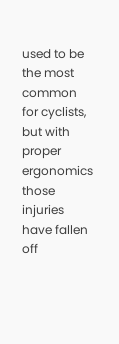used to be the most common for cyclists, but with proper ergonomics those injuries have fallen off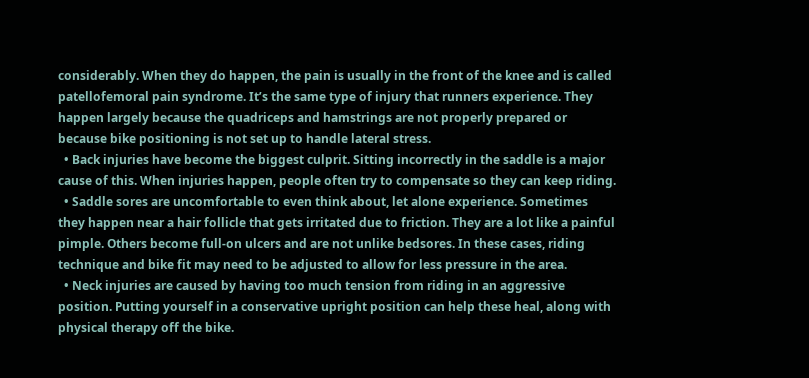considerably. When they do happen, the pain is usually in the front of the knee and is called patellofemoral pain syndrome. It’s the same type of injury that runners experience. They happen largely because the quadriceps and hamstrings are not properly prepared or because bike positioning is not set up to handle lateral stress.
  • Back injuries have become the biggest culprit. Sitting incorrectly in the saddle is a major cause of this. When injuries happen, people often try to compensate so they can keep riding.
  • Saddle sores are uncomfortable to even think about, let alone experience. Sometimes they happen near a hair follicle that gets irritated due to friction. They are a lot like a painful pimple. Others become full-on ulcers and are not unlike bedsores. In these cases, riding technique and bike fit may need to be adjusted to allow for less pressure in the area.
  • Neck injuries are caused by having too much tension from riding in an aggressive position. Putting yourself in a conservative upright position can help these heal, along with physical therapy off the bike.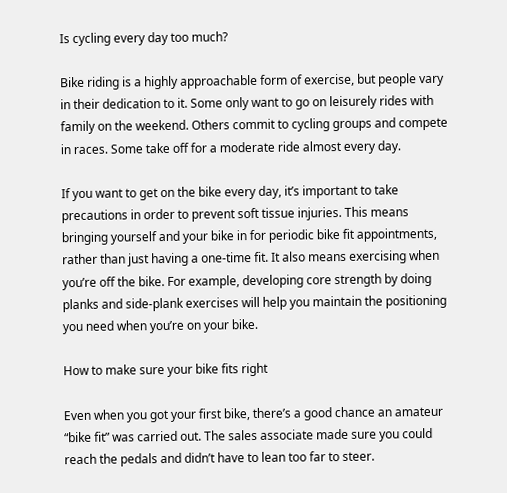Is cycling every day too much?

Bike riding is a highly approachable form of exercise, but people vary in their dedication to it. Some only want to go on leisurely rides with family on the weekend. Others commit to cycling groups and compete in races. Some take off for a moderate ride almost every day.

If you want to get on the bike every day, it’s important to take precautions in order to prevent soft tissue injuries. This means bringing yourself and your bike in for periodic bike fit appointments, rather than just having a one-time fit. It also means exercising when you’re off the bike. For example, developing core strength by doing planks and side-plank exercises will help you maintain the positioning you need when you’re on your bike.

How to make sure your bike fits right

Even when you got your first bike, there’s a good chance an amateur “bike fit” was carried out. The sales associate made sure you could reach the pedals and didn’t have to lean too far to steer.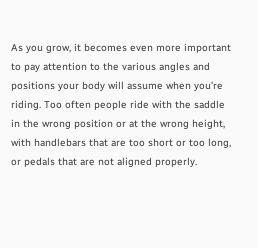As you grow, it becomes even more important to pay attention to the various angles and positions your body will assume when you’re riding. Too often people ride with the saddle in the wrong position or at the wrong height, with handlebars that are too short or too long, or pedals that are not aligned properly.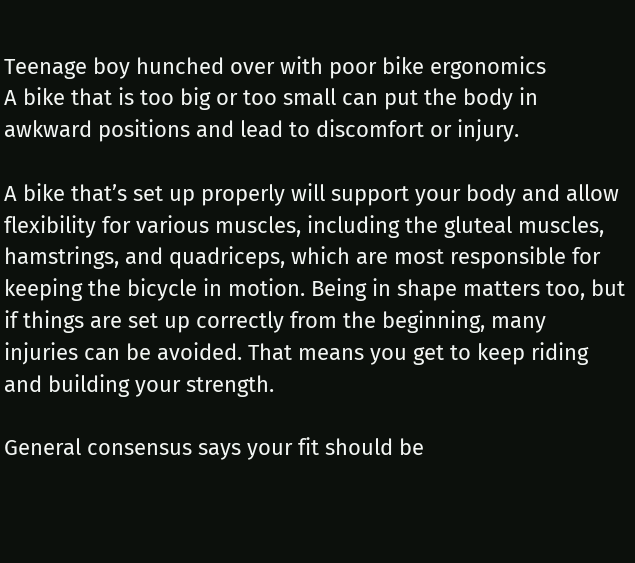Teenage boy hunched over with poor bike ergonomics
A bike that is too big or too small can put the body in awkward positions and lead to discomfort or injury.

A bike that’s set up properly will support your body and allow flexibility for various muscles, including the gluteal muscles, hamstrings, and quadriceps, which are most responsible for keeping the bicycle in motion. Being in shape matters too, but if things are set up correctly from the beginning, many injuries can be avoided. That means you get to keep riding and building your strength.

General consensus says your fit should be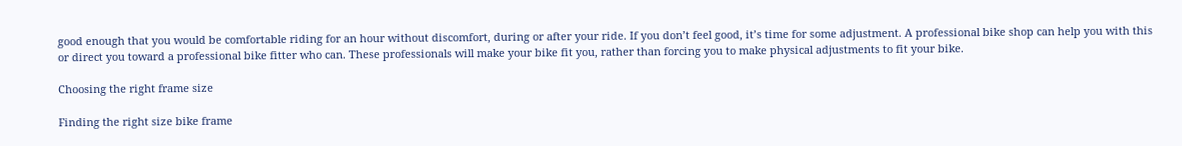good enough that you would be comfortable riding for an hour without discomfort, during or after your ride. If you don’t feel good, it’s time for some adjustment. A professional bike shop can help you with this or direct you toward a professional bike fitter who can. These professionals will make your bike fit you, rather than forcing you to make physical adjustments to fit your bike.

Choosing the right frame size

Finding the right size bike frame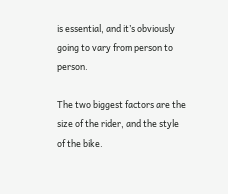is essential, and it’s obviously going to vary from person to person.

The two biggest factors are the size of the rider, and the style of the bike.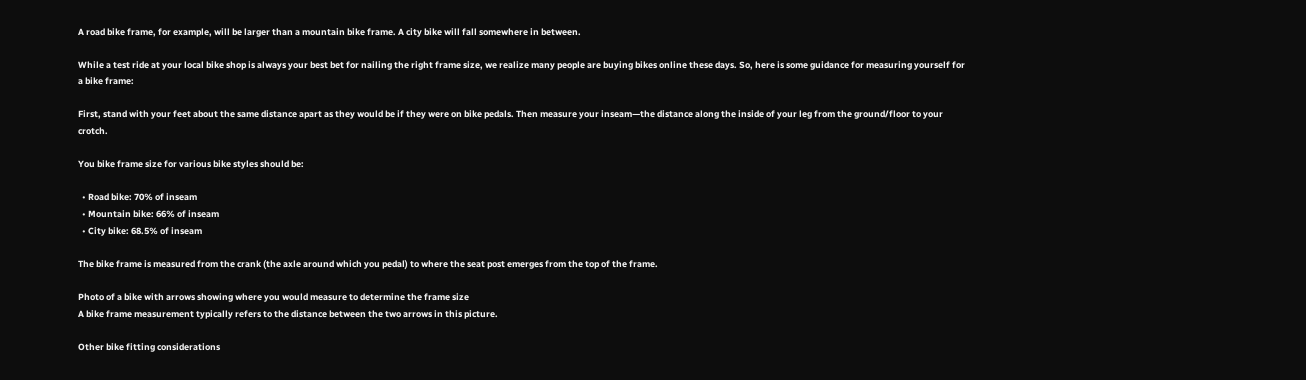A road bike frame, for example, will be larger than a mountain bike frame. A city bike will fall somewhere in between.

While a test ride at your local bike shop is always your best bet for nailing the right frame size, we realize many people are buying bikes online these days. So, here is some guidance for measuring yourself for a bike frame:

First, stand with your feet about the same distance apart as they would be if they were on bike pedals. Then measure your inseam—the distance along the inside of your leg from the ground/floor to your crotch.

You bike frame size for various bike styles should be:

  • Road bike: 70% of inseam
  • Mountain bike: 66% of inseam
  • City bike: 68.5% of inseam

The bike frame is measured from the crank (the axle around which you pedal) to where the seat post emerges from the top of the frame.

Photo of a bike with arrows showing where you would measure to determine the frame size
A bike frame measurement typically refers to the distance between the two arrows in this picture.

Other bike fitting considerations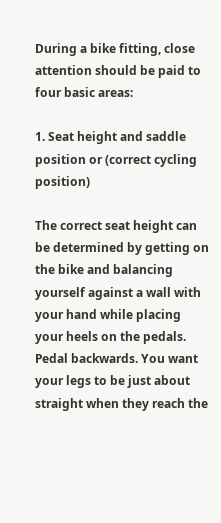During a bike fitting, close attention should be paid to four basic areas:

1. Seat height and saddle position or (correct cycling position)

The correct seat height can be determined by getting on the bike and balancing yourself against a wall with your hand while placing your heels on the pedals. Pedal backwards. You want your legs to be just about straight when they reach the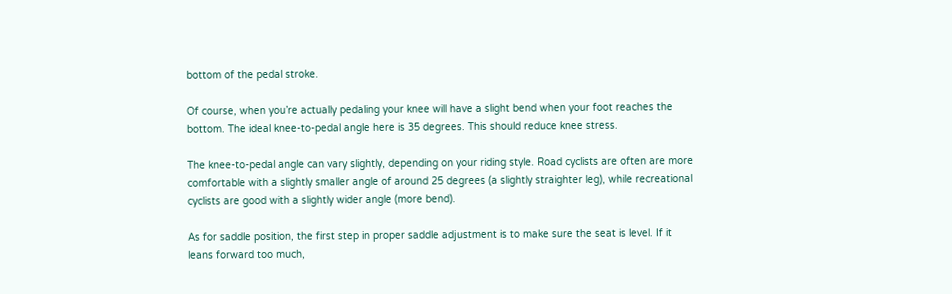bottom of the pedal stroke.

Of course, when you’re actually pedaling your knee will have a slight bend when your foot reaches the bottom. The ideal knee-to-pedal angle here is 35 degrees. This should reduce knee stress.

The knee-to-pedal angle can vary slightly, depending on your riding style. Road cyclists are often are more comfortable with a slightly smaller angle of around 25 degrees (a slightly straighter leg), while recreational cyclists are good with a slightly wider angle (more bend).

As for saddle position, the first step in proper saddle adjustment is to make sure the seat is level. If it leans forward too much,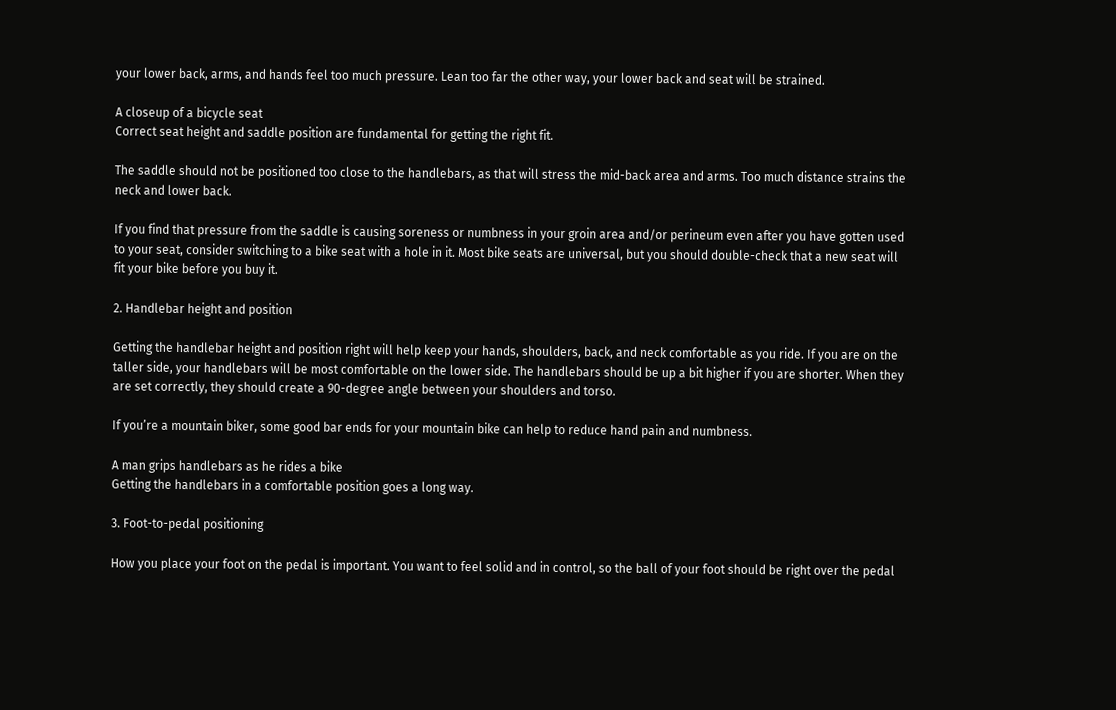your lower back, arms, and hands feel too much pressure. Lean too far the other way, your lower back and seat will be strained.

A closeup of a bicycle seat
Correct seat height and saddle position are fundamental for getting the right fit.

The saddle should not be positioned too close to the handlebars, as that will stress the mid-back area and arms. Too much distance strains the neck and lower back.

If you find that pressure from the saddle is causing soreness or numbness in your groin area and/or perineum even after you have gotten used to your seat, consider switching to a bike seat with a hole in it. Most bike seats are universal, but you should double-check that a new seat will fit your bike before you buy it.

2. Handlebar height and position

Getting the handlebar height and position right will help keep your hands, shoulders, back, and neck comfortable as you ride. If you are on the taller side, your handlebars will be most comfortable on the lower side. The handlebars should be up a bit higher if you are shorter. When they are set correctly, they should create a 90-degree angle between your shoulders and torso.

If you’re a mountain biker, some good bar ends for your mountain bike can help to reduce hand pain and numbness.

A man grips handlebars as he rides a bike
Getting the handlebars in a comfortable position goes a long way.

3. Foot-to-pedal positioning

How you place your foot on the pedal is important. You want to feel solid and in control, so the ball of your foot should be right over the pedal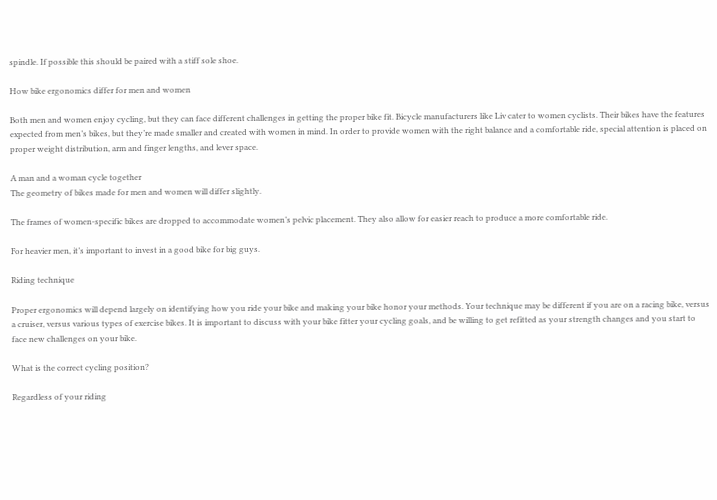spindle. If possible this should be paired with a stiff sole shoe.

How bike ergonomics differ for men and women

Both men and women enjoy cycling, but they can face different challenges in getting the proper bike fit. Bicycle manufacturers like Liv cater to women cyclists. Their bikes have the features expected from men’s bikes, but they’re made smaller and created with women in mind. In order to provide women with the right balance and a comfortable ride, special attention is placed on proper weight distribution, arm and finger lengths, and lever space.

A man and a woman cycle together
The geometry of bikes made for men and women will differ slightly.

The frames of women-specific bikes are dropped to accommodate women’s pelvic placement. They also allow for easier reach to produce a more comfortable ride.

For heavier men, it’s important to invest in a good bike for big guys.

Riding technique

Proper ergonomics will depend largely on identifying how you ride your bike and making your bike honor your methods. Your technique may be different if you are on a racing bike, versus a cruiser, versus various types of exercise bikes. It is important to discuss with your bike fitter your cycling goals, and be willing to get refitted as your strength changes and you start to face new challenges on your bike.

What is the correct cycling position?

Regardless of your riding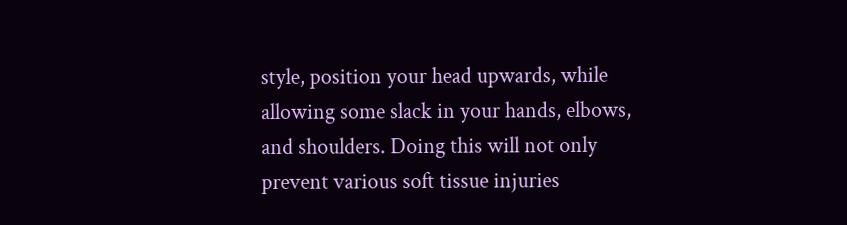style, position your head upwards, while allowing some slack in your hands, elbows, and shoulders. Doing this will not only prevent various soft tissue injuries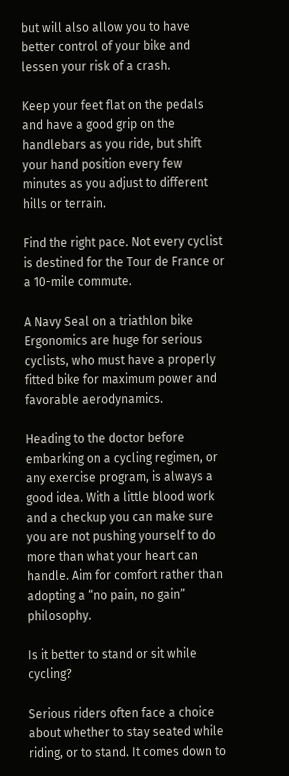but will also allow you to have better control of your bike and lessen your risk of a crash.

Keep your feet flat on the pedals and have a good grip on the handlebars as you ride, but shift your hand position every few minutes as you adjust to different hills or terrain.

Find the right pace. Not every cyclist is destined for the Tour de France or a 10-mile commute.

A Navy Seal on a triathlon bike
Ergonomics are huge for serious cyclists, who must have a properly fitted bike for maximum power and favorable aerodynamics.

Heading to the doctor before embarking on a cycling regimen, or any exercise program, is always a good idea. With a little blood work and a checkup you can make sure you are not pushing yourself to do more than what your heart can handle. Aim for comfort rather than adopting a “no pain, no gain” philosophy.

Is it better to stand or sit while cycling?

Serious riders often face a choice about whether to stay seated while riding, or to stand. It comes down to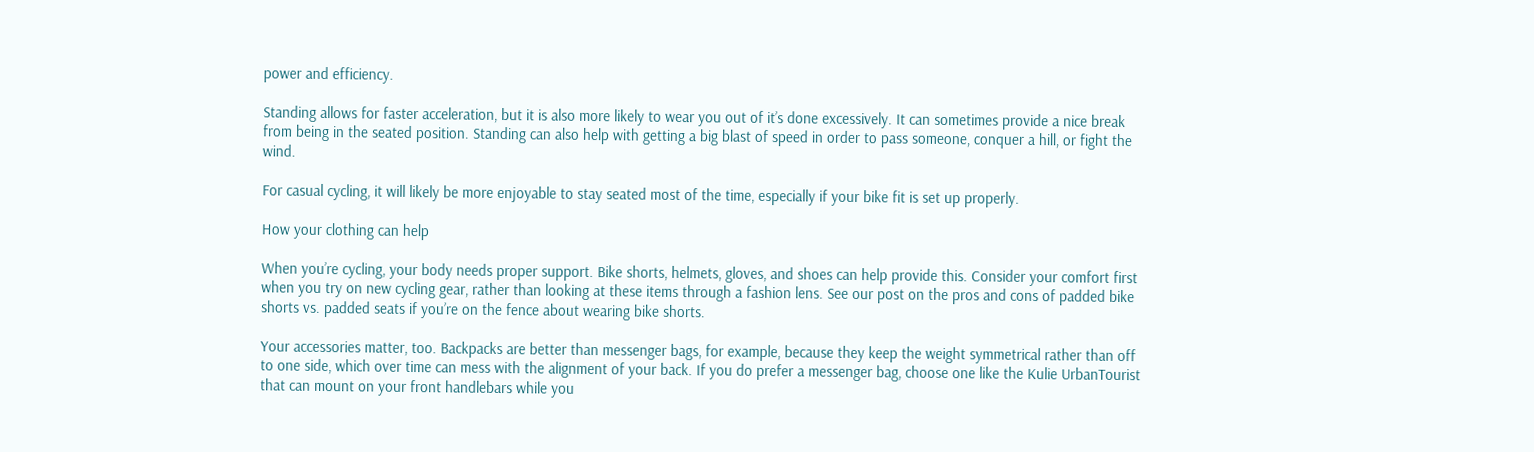power and efficiency.

Standing allows for faster acceleration, but it is also more likely to wear you out of it’s done excessively. It can sometimes provide a nice break from being in the seated position. Standing can also help with getting a big blast of speed in order to pass someone, conquer a hill, or fight the wind.

For casual cycling, it will likely be more enjoyable to stay seated most of the time, especially if your bike fit is set up properly.

How your clothing can help

When you’re cycling, your body needs proper support. Bike shorts, helmets, gloves, and shoes can help provide this. Consider your comfort first when you try on new cycling gear, rather than looking at these items through a fashion lens. See our post on the pros and cons of padded bike shorts vs. padded seats if you’re on the fence about wearing bike shorts.

Your accessories matter, too. Backpacks are better than messenger bags, for example, because they keep the weight symmetrical rather than off to one side, which over time can mess with the alignment of your back. If you do prefer a messenger bag, choose one like the Kulie UrbanTourist that can mount on your front handlebars while you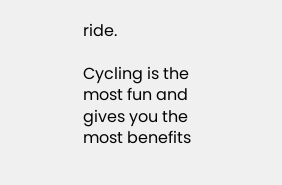ride.

Cycling is the most fun and gives you the most benefits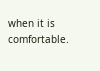when it is comfortable.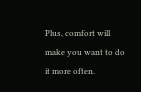Plus, comfort will make you want to do it more often.